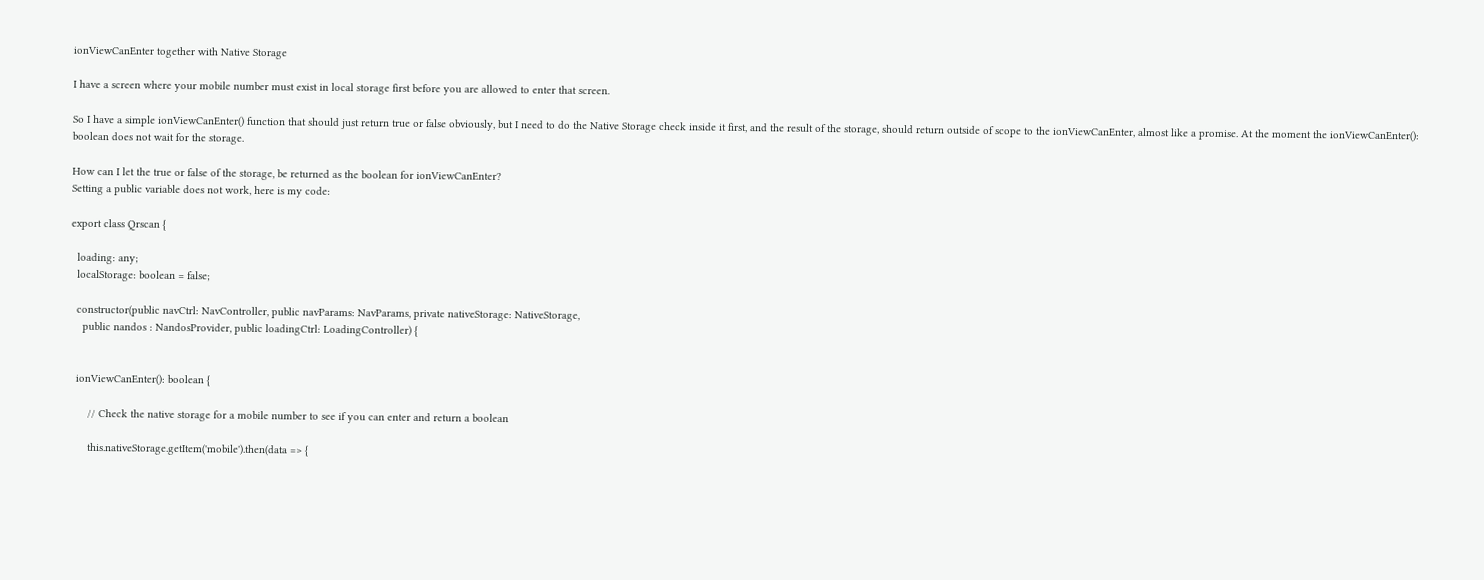ionViewCanEnter together with Native Storage

I have a screen where your mobile number must exist in local storage first before you are allowed to enter that screen.

So I have a simple ionViewCanEnter() function that should just return true or false obviously, but I need to do the Native Storage check inside it first, and the result of the storage, should return outside of scope to the ionViewCanEnter, almost like a promise. At the moment the ionViewCanEnter(): boolean does not wait for the storage.

How can I let the true or false of the storage, be returned as the boolean for ionViewCanEnter?
Setting a public variable does not work, here is my code:

export class Qrscan {

  loading: any;
  localStorage: boolean = false;

  constructor(public navCtrl: NavController, public navParams: NavParams, private nativeStorage: NativeStorage,
    public nandos : NandosProvider, public loadingCtrl: LoadingController) {


  ionViewCanEnter(): boolean {

      // Check the native storage for a mobile number to see if you can enter and return a boolean

      this.nativeStorage.getItem('mobile').then(data => {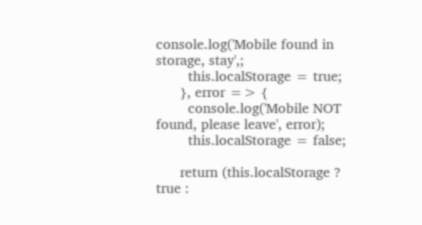console.log('Mobile found in storage, stay',;
        this.localStorage = true;
      }, error => {
        console.log('Mobile NOT found, please leave', error);
        this.localStorage = false;

      return (this.localStorage ? true :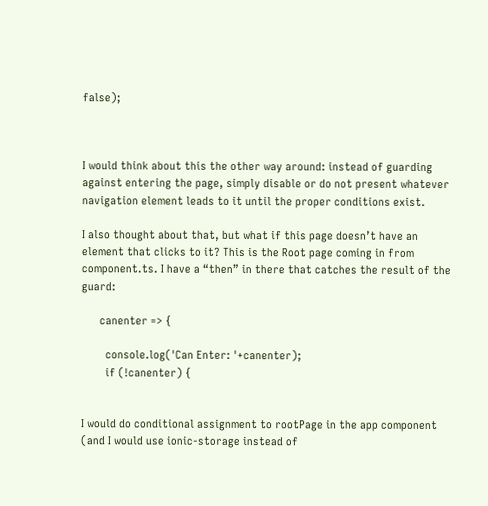false);



I would think about this the other way around: instead of guarding against entering the page, simply disable or do not present whatever navigation element leads to it until the proper conditions exist.

I also thought about that, but what if this page doesn’t have an element that clicks to it? This is the Root page coming in from component.ts. I have a “then” in there that catches the result of the guard:

      canenter => {

        console.log('Can Enter: '+canenter);
        if (!canenter) {


I would do conditional assignment to rootPage in the app component (and I would use ionic-storage instead of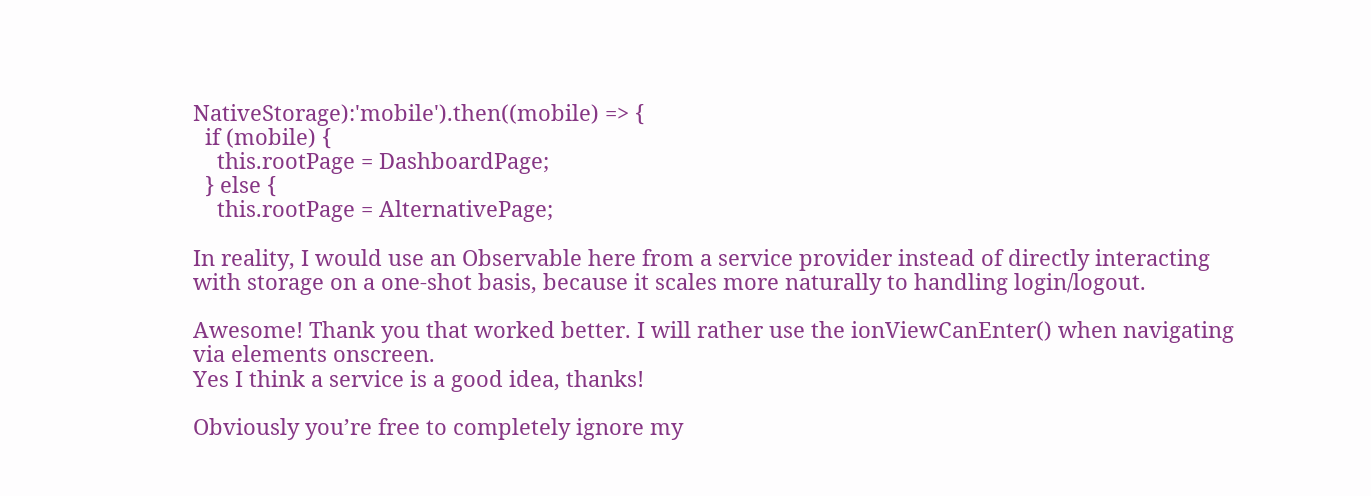NativeStorage):'mobile').then((mobile) => {
  if (mobile) {
    this.rootPage = DashboardPage;
  } else {
    this.rootPage = AlternativePage;

In reality, I would use an Observable here from a service provider instead of directly interacting with storage on a one-shot basis, because it scales more naturally to handling login/logout.

Awesome! Thank you that worked better. I will rather use the ionViewCanEnter() when navigating via elements onscreen.
Yes I think a service is a good idea, thanks!

Obviously you’re free to completely ignore my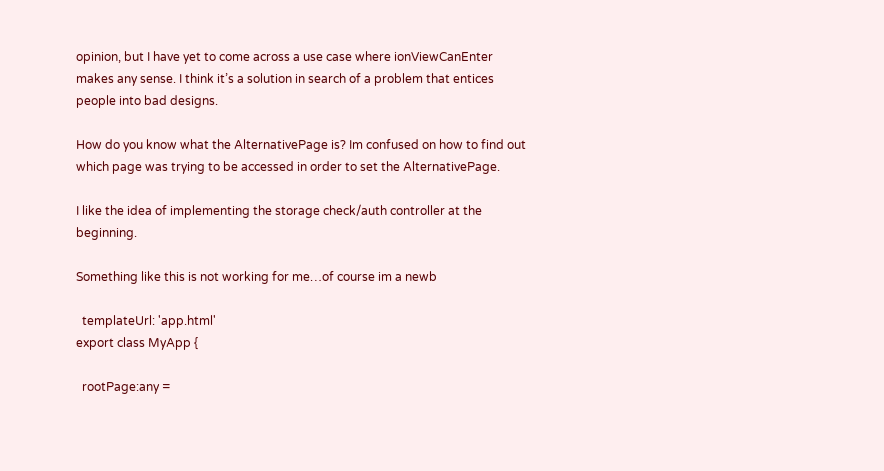opinion, but I have yet to come across a use case where ionViewCanEnter makes any sense. I think it’s a solution in search of a problem that entices people into bad designs.

How do you know what the AlternativePage is? Im confused on how to find out which page was trying to be accessed in order to set the AlternativePage.

I like the idea of implementing the storage check/auth controller at the beginning.

Something like this is not working for me…of course im a newb

  templateUrl: 'app.html'
export class MyApp {

  rootPage:any =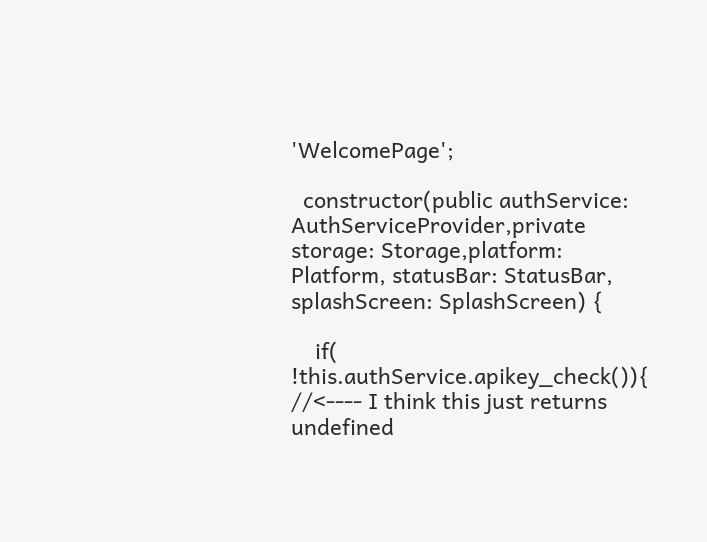'WelcomePage';

  constructor(public authService: AuthServiceProvider,private storage: Storage,platform: Platform, statusBar: StatusBar, splashScreen: SplashScreen) {

    if( !this.authService.apikey_check()){   //<---- I think this just returns undefined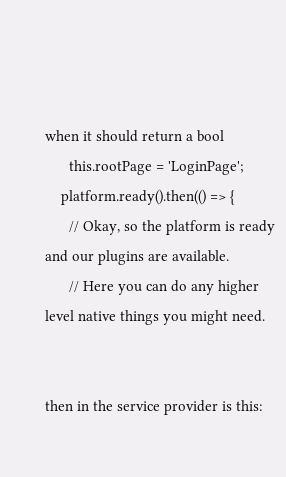when it should return a bool
      this.rootPage = 'LoginPage';
    platform.ready().then(() => {
      // Okay, so the platform is ready and our plugins are available.
      // Here you can do any higher level native things you might need.


then in the service provider is this: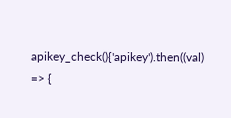apikey_check(){'apikey').then((val) => {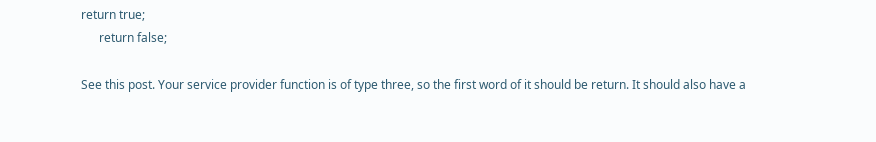return true;
      return false;

See this post. Your service provider function is of type three, so the first word of it should be return. It should also have a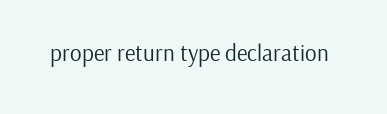proper return type declaration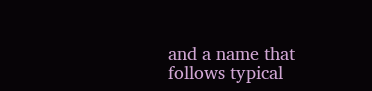and a name that follows typical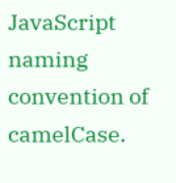JavaScript naming convention of camelCase.